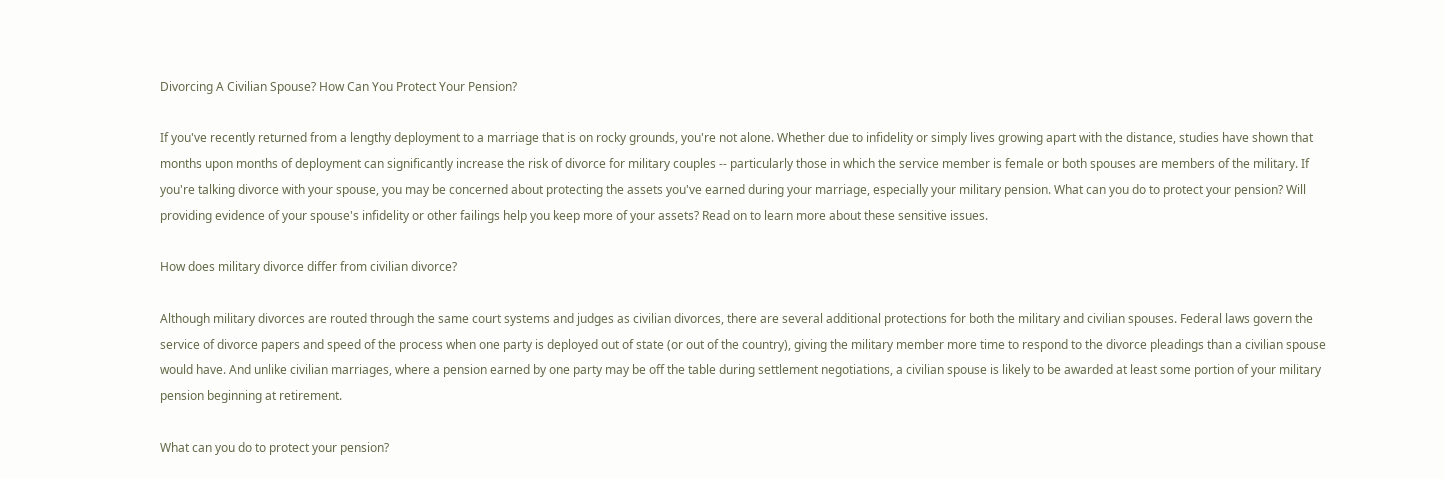Divorcing A Civilian Spouse? How Can You Protect Your Pension?

If you've recently returned from a lengthy deployment to a marriage that is on rocky grounds, you're not alone. Whether due to infidelity or simply lives growing apart with the distance, studies have shown that months upon months of deployment can significantly increase the risk of divorce for military couples -- particularly those in which the service member is female or both spouses are members of the military. If you're talking divorce with your spouse, you may be concerned about protecting the assets you've earned during your marriage, especially your military pension. What can you do to protect your pension? Will providing evidence of your spouse's infidelity or other failings help you keep more of your assets? Read on to learn more about these sensitive issues.

How does military divorce differ from civilian divorce?

Although military divorces are routed through the same court systems and judges as civilian divorces, there are several additional protections for both the military and civilian spouses. Federal laws govern the service of divorce papers and speed of the process when one party is deployed out of state (or out of the country), giving the military member more time to respond to the divorce pleadings than a civilian spouse would have. And unlike civilian marriages, where a pension earned by one party may be off the table during settlement negotiations, a civilian spouse is likely to be awarded at least some portion of your military pension beginning at retirement.

What can you do to protect your pension?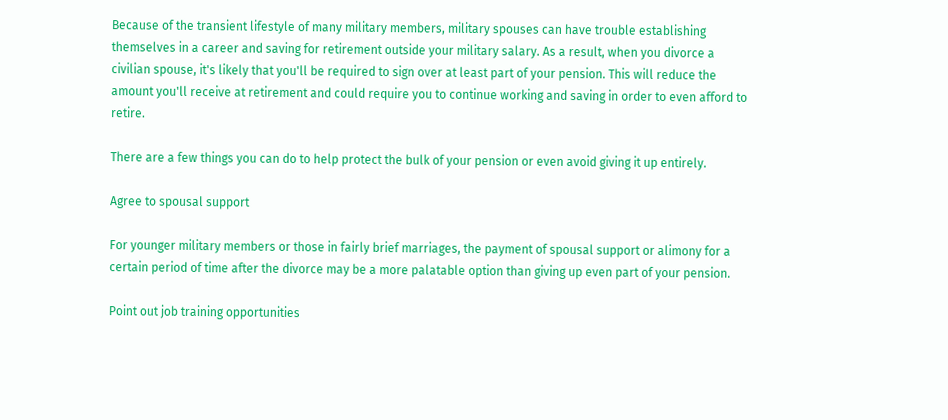Because of the transient lifestyle of many military members, military spouses can have trouble establishing themselves in a career and saving for retirement outside your military salary. As a result, when you divorce a civilian spouse, it's likely that you'll be required to sign over at least part of your pension. This will reduce the amount you'll receive at retirement and could require you to continue working and saving in order to even afford to retire.

There are a few things you can do to help protect the bulk of your pension or even avoid giving it up entirely.

Agree to spousal support

For younger military members or those in fairly brief marriages, the payment of spousal support or alimony for a certain period of time after the divorce may be a more palatable option than giving up even part of your pension.

Point out job training opportunities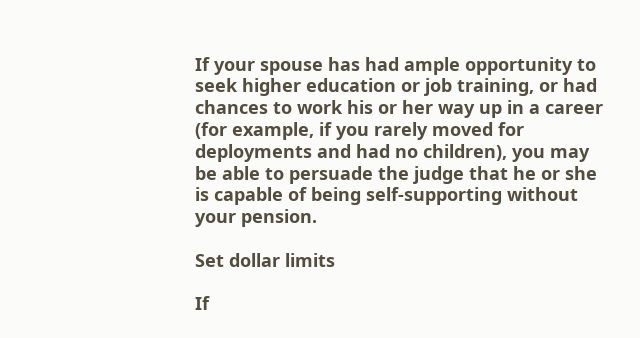If your spouse has had ample opportunity to seek higher education or job training, or had chances to work his or her way up in a career (for example, if you rarely moved for deployments and had no children), you may be able to persuade the judge that he or she is capable of being self-supporting without your pension.

Set dollar limits

If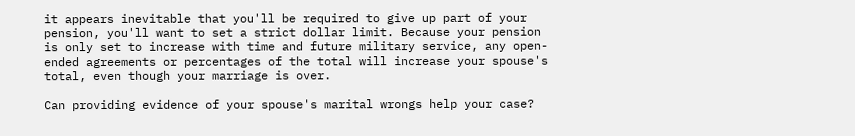it appears inevitable that you'll be required to give up part of your pension, you'll want to set a strict dollar limit. Because your pension is only set to increase with time and future military service, any open-ended agreements or percentages of the total will increase your spouse's total, even though your marriage is over.

Can providing evidence of your spouse's marital wrongs help your case?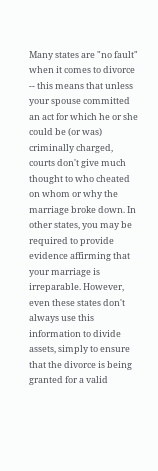Many states are "no fault" when it comes to divorce -- this means that unless your spouse committed an act for which he or she could be (or was) criminally charged, courts don't give much thought to who cheated on whom or why the marriage broke down. In other states, you may be required to provide evidence affirming that your marriage is irreparable. However, even these states don't always use this information to divide assets, simply to ensure that the divorce is being granted for a valid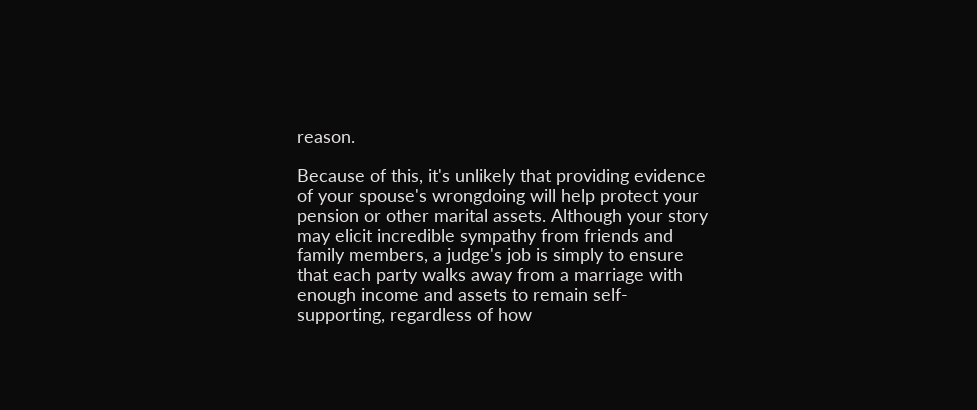reason.

Because of this, it's unlikely that providing evidence of your spouse's wrongdoing will help protect your pension or other marital assets. Although your story may elicit incredible sympathy from friends and family members, a judge's job is simply to ensure that each party walks away from a marriage with enough income and assets to remain self-supporting, regardless of how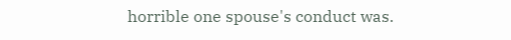horrible one spouse's conduct was.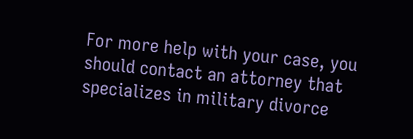For more help with your case, you should contact an attorney that specializes in military divorce